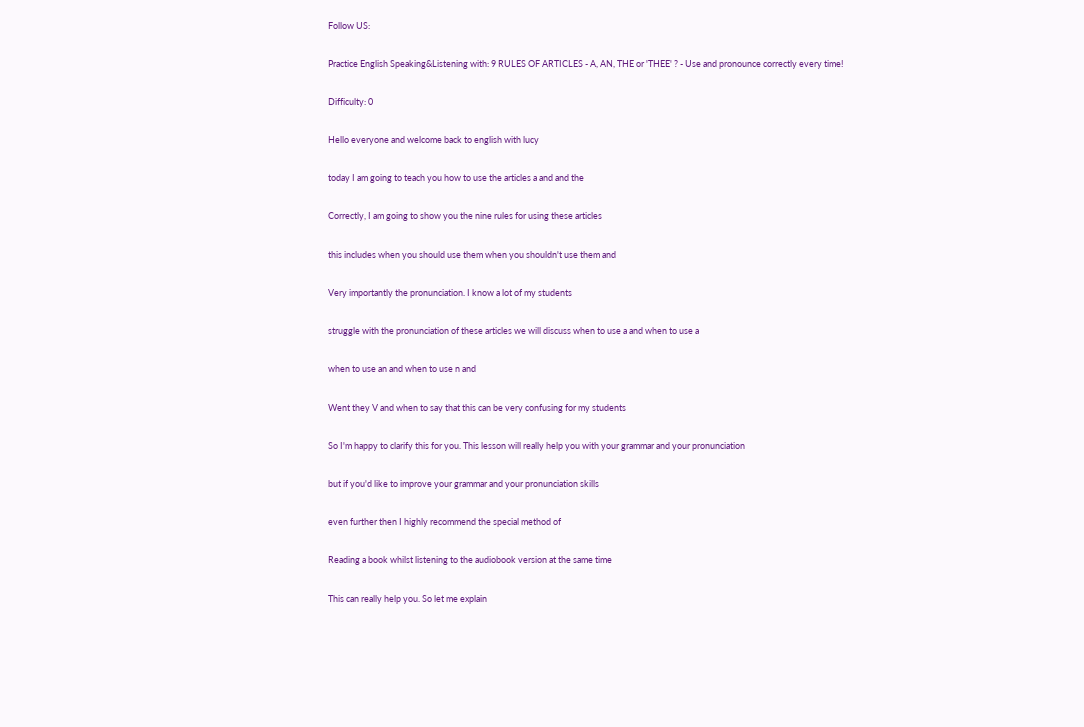Follow US:

Practice English Speaking&Listening with: 9 RULES OF ARTICLES - A, AN, THE or 'THEE' ? - Use and pronounce correctly every time!

Difficulty: 0

Hello everyone and welcome back to english with lucy

today I am going to teach you how to use the articles a and and the

Correctly, I am going to show you the nine rules for using these articles

this includes when you should use them when you shouldn't use them and

Very importantly the pronunciation. I know a lot of my students

struggle with the pronunciation of these articles we will discuss when to use a and when to use a

when to use an and when to use n and

Went they V and when to say that this can be very confusing for my students

So I'm happy to clarify this for you. This lesson will really help you with your grammar and your pronunciation

but if you'd like to improve your grammar and your pronunciation skills

even further then I highly recommend the special method of

Reading a book whilst listening to the audiobook version at the same time

This can really help you. So let me explain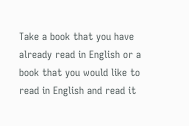Take a book that you have already read in English or a book that you would like to read in English and read it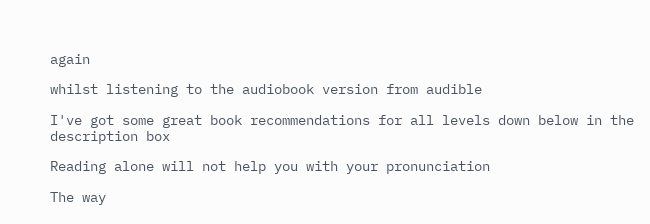again

whilst listening to the audiobook version from audible

I've got some great book recommendations for all levels down below in the description box

Reading alone will not help you with your pronunciation

The way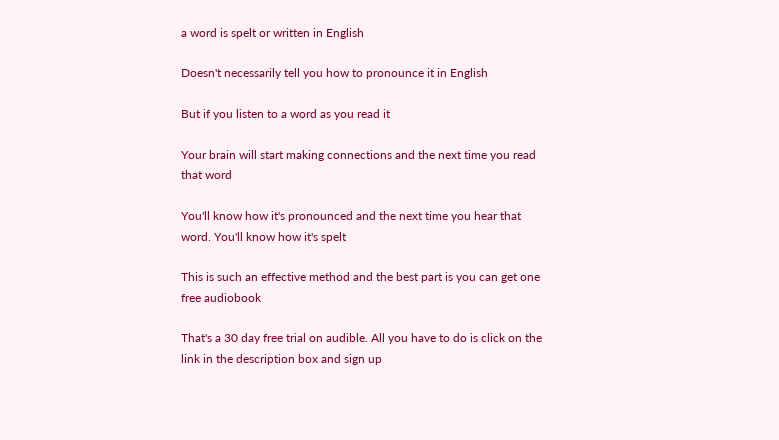a word is spelt or written in English

Doesn't necessarily tell you how to pronounce it in English

But if you listen to a word as you read it

Your brain will start making connections and the next time you read that word

You'll know how it's pronounced and the next time you hear that word. You'll know how it's spelt

This is such an effective method and the best part is you can get one free audiobook

That's a 30 day free trial on audible. All you have to do is click on the link in the description box and sign up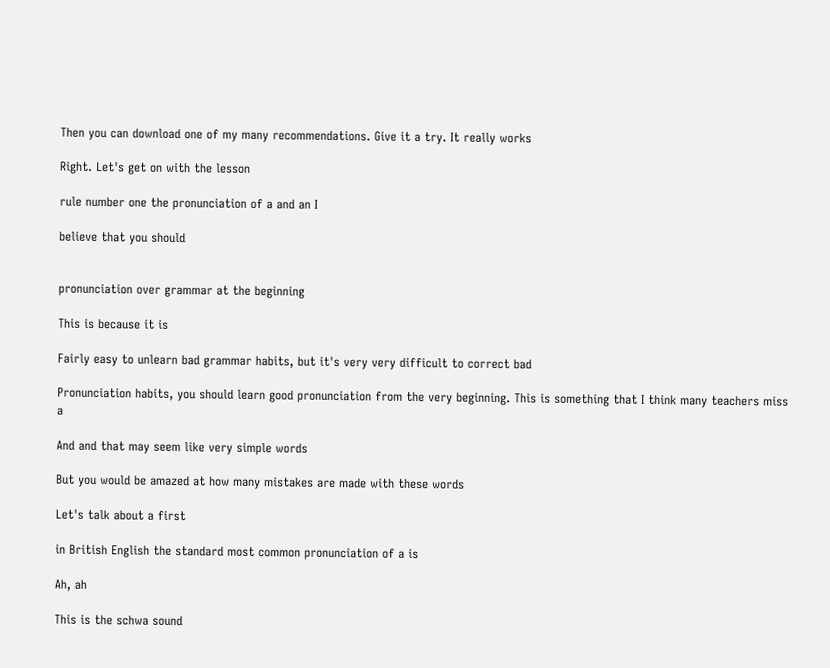Then you can download one of my many recommendations. Give it a try. It really works

Right. Let's get on with the lesson

rule number one the pronunciation of a and an I

believe that you should


pronunciation over grammar at the beginning

This is because it is

Fairly easy to unlearn bad grammar habits, but it's very very difficult to correct bad

Pronunciation habits, you should learn good pronunciation from the very beginning. This is something that I think many teachers miss a

And and that may seem like very simple words

But you would be amazed at how many mistakes are made with these words

Let's talk about a first

in British English the standard most common pronunciation of a is

Ah, ah

This is the schwa sound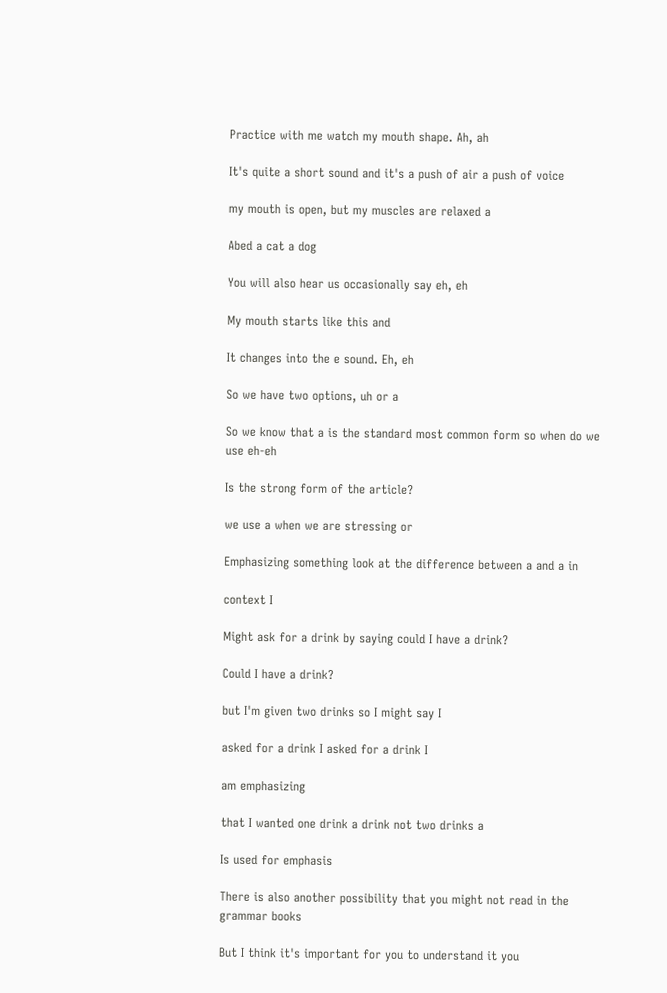Practice with me watch my mouth shape. Ah, ah

It's quite a short sound and it's a push of air a push of voice

my mouth is open, but my muscles are relaxed a

Abed a cat a dog

You will also hear us occasionally say eh, eh

My mouth starts like this and

It changes into the e sound. Eh, eh

So we have two options, uh or a

So we know that a is the standard most common form so when do we use eh-eh

Is the strong form of the article?

we use a when we are stressing or

Emphasizing something look at the difference between a and a in

context I

Might ask for a drink by saying could I have a drink?

Could I have a drink?

but I'm given two drinks so I might say I

asked for a drink I asked for a drink I

am emphasizing

that I wanted one drink a drink not two drinks a

Is used for emphasis

There is also another possibility that you might not read in the grammar books

But I think it's important for you to understand it you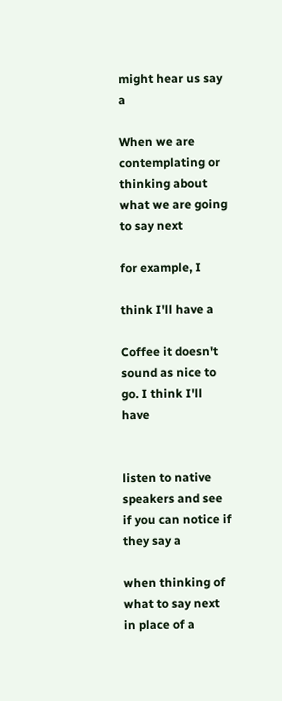might hear us say a

When we are contemplating or thinking about what we are going to say next

for example, I

think I'll have a

Coffee it doesn't sound as nice to go. I think I'll have


listen to native speakers and see if you can notice if they say a

when thinking of what to say next in place of a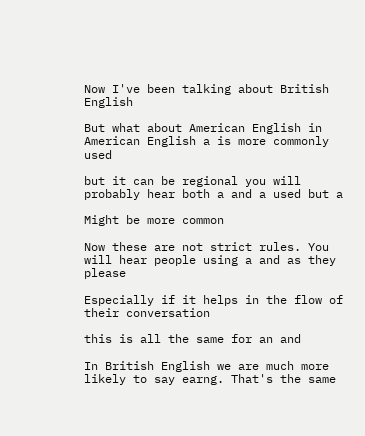Now I've been talking about British English

But what about American English in American English a is more commonly used

but it can be regional you will probably hear both a and a used but a

Might be more common

Now these are not strict rules. You will hear people using a and as they please

Especially if it helps in the flow of their conversation

this is all the same for an and

In British English we are much more likely to say earng. That's the same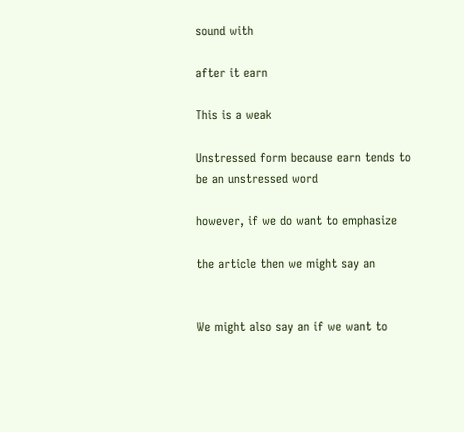sound with

after it earn

This is a weak

Unstressed form because earn tends to be an unstressed word

however, if we do want to emphasize

the article then we might say an


We might also say an if we want to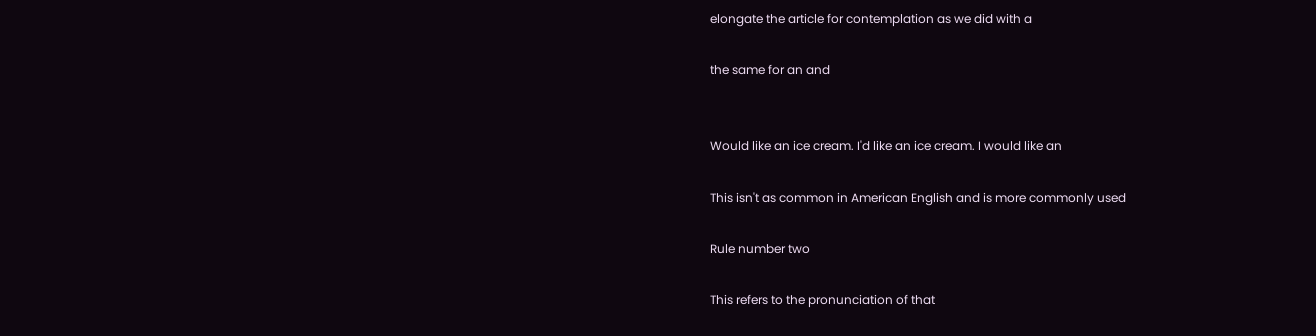elongate the article for contemplation as we did with a

the same for an and


Would like an ice cream. I'd like an ice cream. I would like an

This isn't as common in American English and is more commonly used

Rule number two

This refers to the pronunciation of that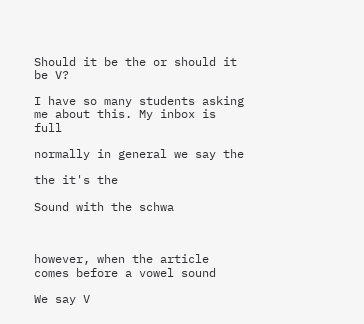Should it be the or should it be V?

I have so many students asking me about this. My inbox is full

normally in general we say the

the it's the

Sound with the schwa



however, when the article comes before a vowel sound

We say V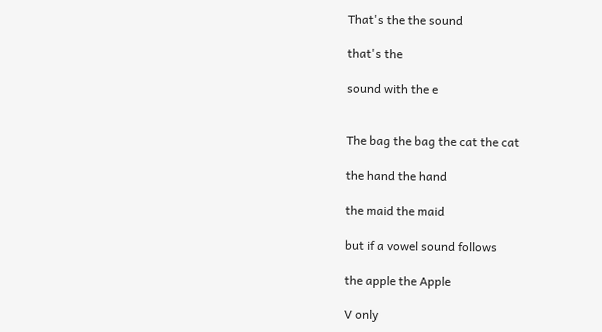That's the the sound

that's the

sound with the e


The bag the bag the cat the cat

the hand the hand

the maid the maid

but if a vowel sound follows

the apple the Apple

V only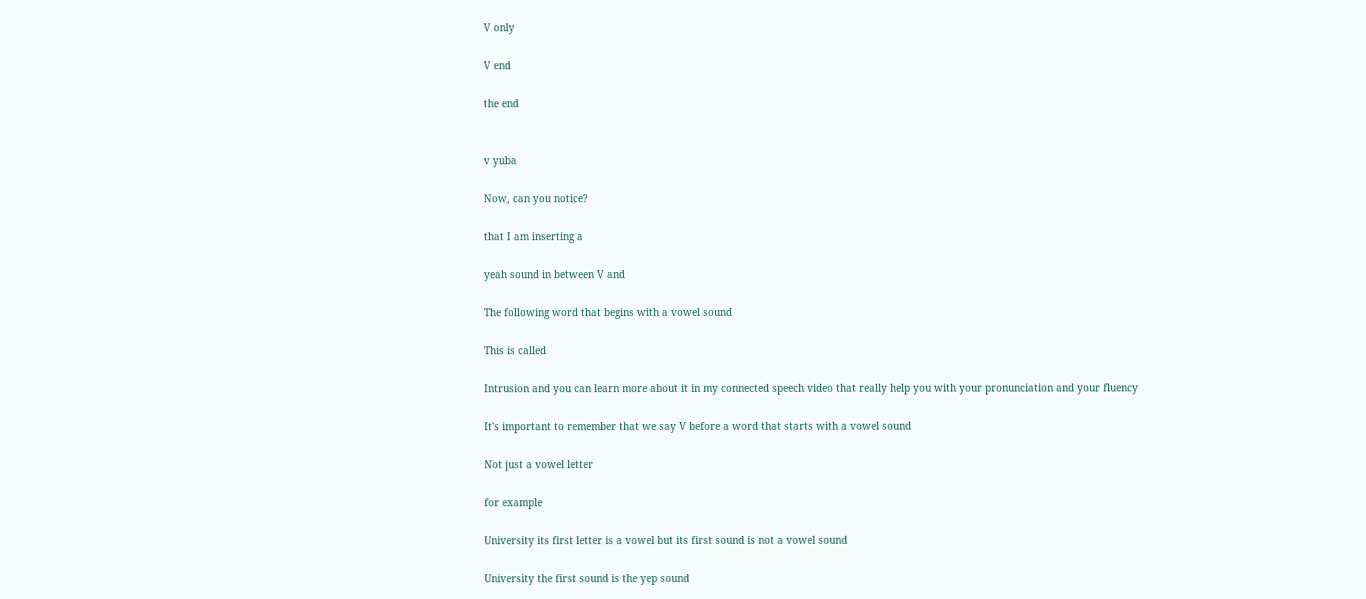V only

V end

the end


v yuba

Now, can you notice?

that I am inserting a

yeah sound in between V and

The following word that begins with a vowel sound

This is called

Intrusion and you can learn more about it in my connected speech video that really help you with your pronunciation and your fluency

It's important to remember that we say V before a word that starts with a vowel sound

Not just a vowel letter

for example

University its first letter is a vowel but its first sound is not a vowel sound

University the first sound is the yep sound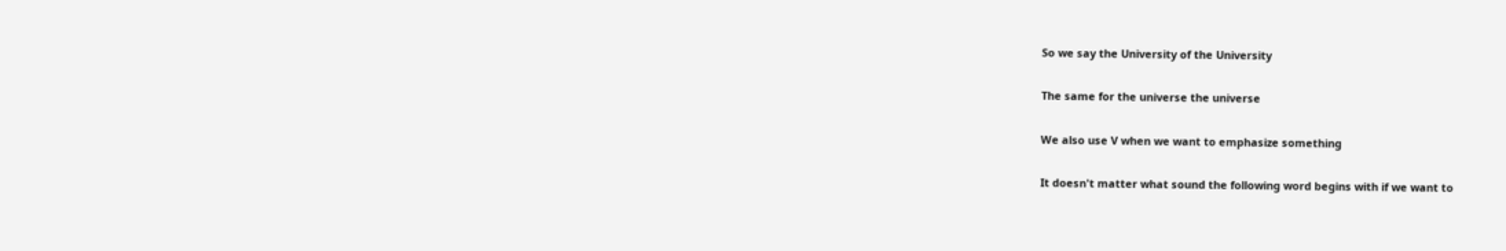So we say the University of the University

The same for the universe the universe

We also use V when we want to emphasize something

It doesn't matter what sound the following word begins with if we want to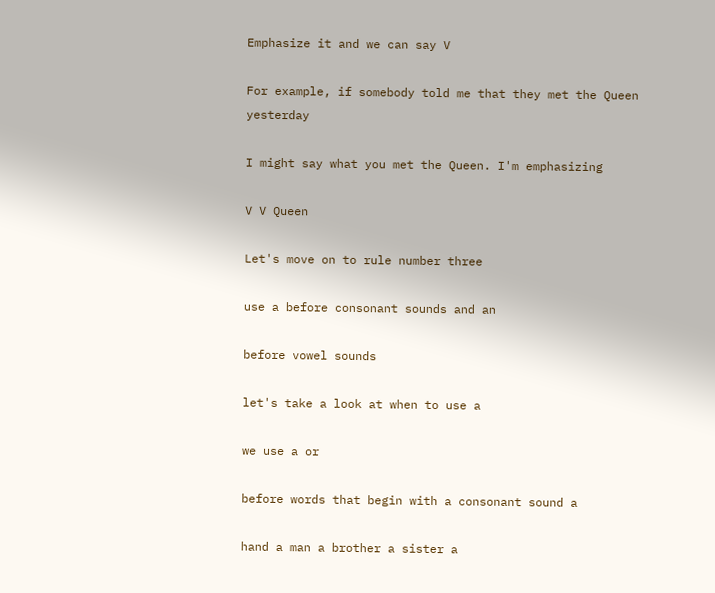Emphasize it and we can say V

For example, if somebody told me that they met the Queen yesterday

I might say what you met the Queen. I'm emphasizing

V V Queen

Let's move on to rule number three

use a before consonant sounds and an

before vowel sounds

let's take a look at when to use a

we use a or

before words that begin with a consonant sound a

hand a man a brother a sister a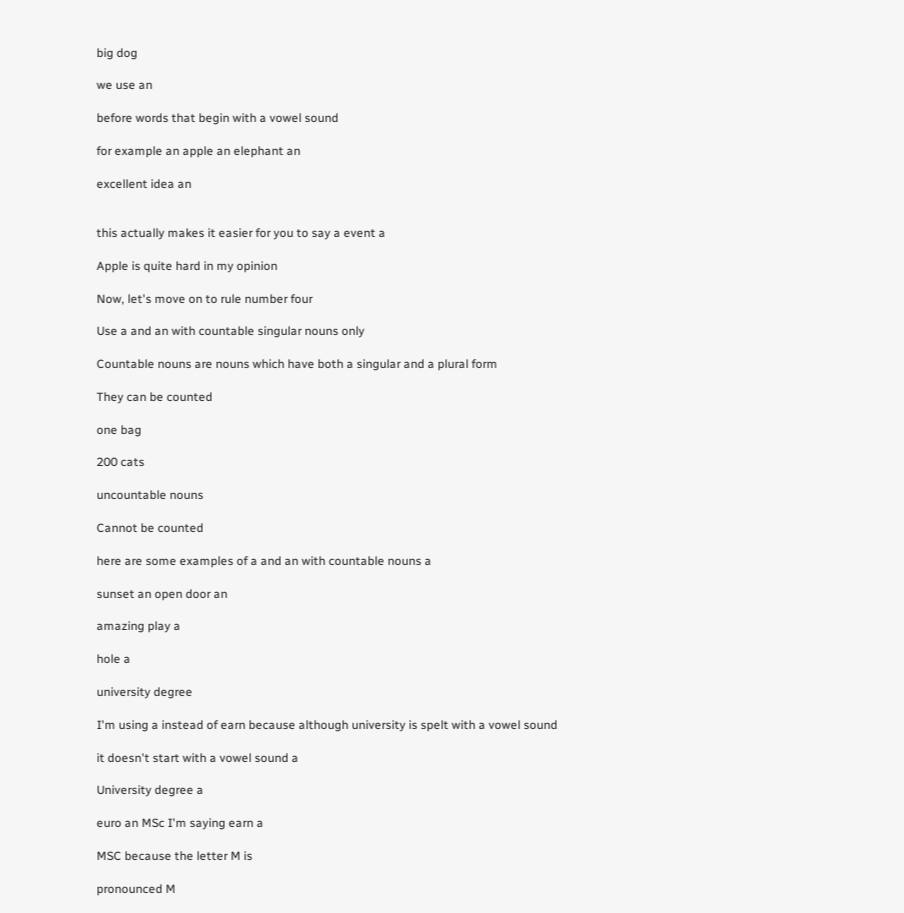big dog

we use an

before words that begin with a vowel sound

for example an apple an elephant an

excellent idea an


this actually makes it easier for you to say a event a

Apple is quite hard in my opinion

Now, let's move on to rule number four

Use a and an with countable singular nouns only

Countable nouns are nouns which have both a singular and a plural form

They can be counted

one bag

200 cats

uncountable nouns

Cannot be counted

here are some examples of a and an with countable nouns a

sunset an open door an

amazing play a

hole a

university degree

I'm using a instead of earn because although university is spelt with a vowel sound

it doesn't start with a vowel sound a

University degree a

euro an MSc I'm saying earn a

MSC because the letter M is

pronounced M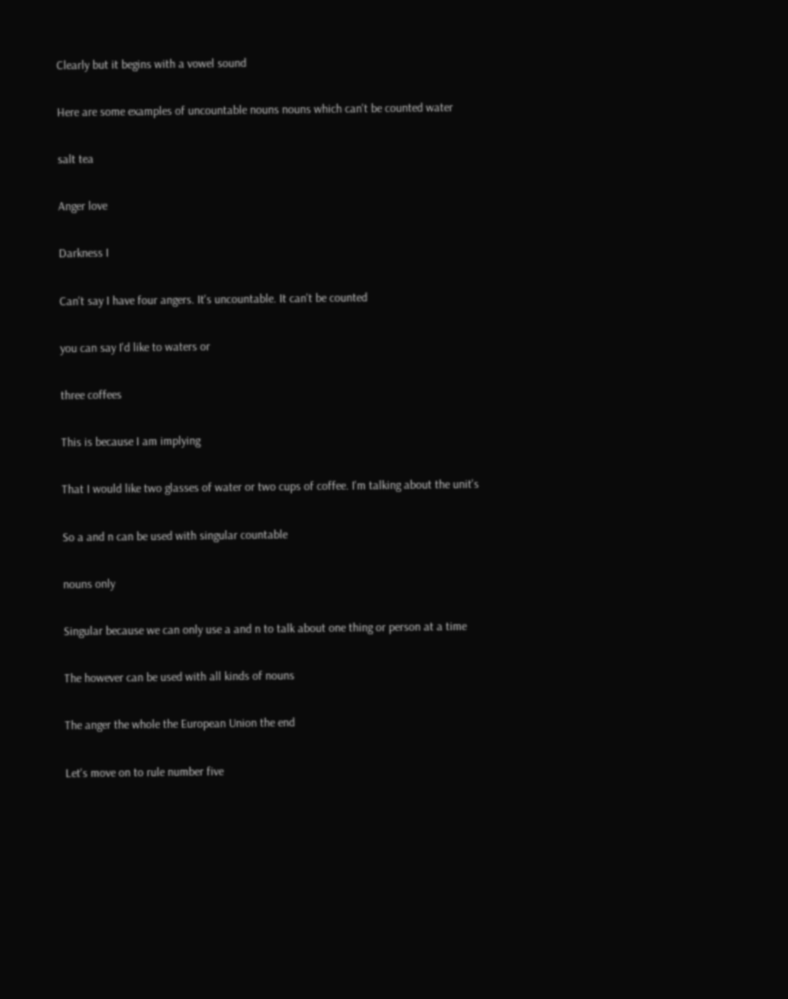Clearly but it begins with a vowel sound

Here are some examples of uncountable nouns nouns which can't be counted water

salt tea

Anger love

Darkness I

Can't say I have four angers. It's uncountable. It can't be counted

you can say I'd like to waters or

three coffees

This is because I am implying

That I would like two glasses of water or two cups of coffee. I'm talking about the unit's

So a and n can be used with singular countable

nouns only

Singular because we can only use a and n to talk about one thing or person at a time

The however can be used with all kinds of nouns

The anger the whole the European Union the end

Let's move on to rule number five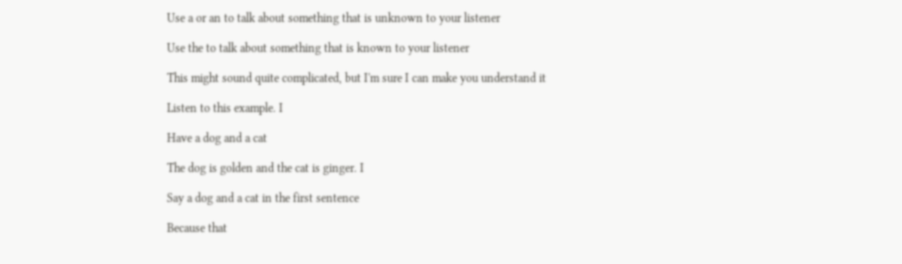Use a or an to talk about something that is unknown to your listener

Use the to talk about something that is known to your listener

This might sound quite complicated, but I'm sure I can make you understand it

Listen to this example. I

Have a dog and a cat

The dog is golden and the cat is ginger. I

Say a dog and a cat in the first sentence

Because that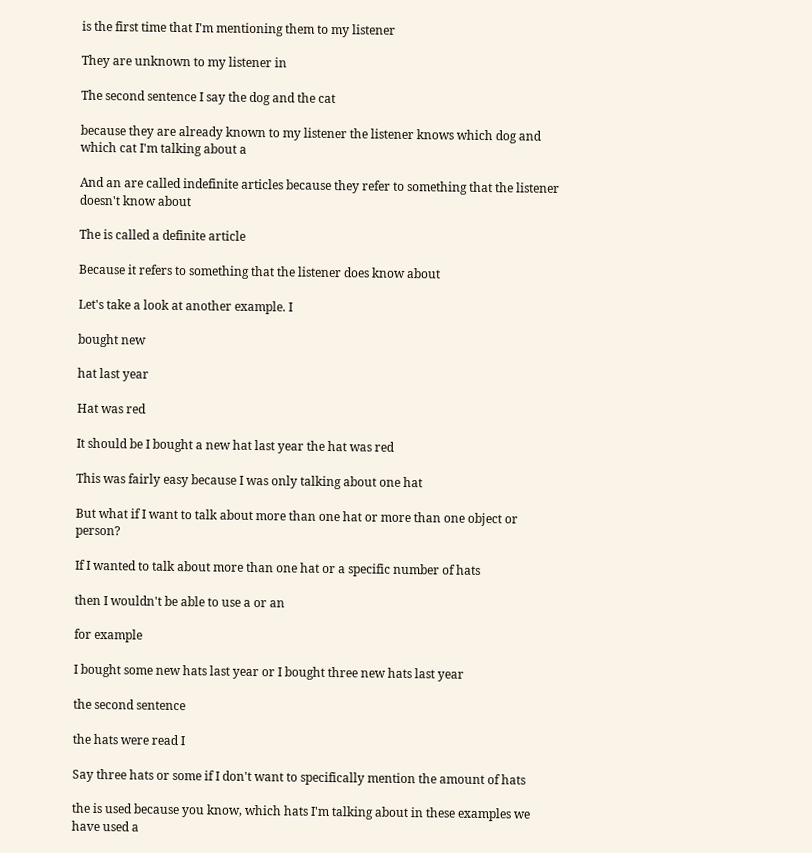is the first time that I'm mentioning them to my listener

They are unknown to my listener in

The second sentence I say the dog and the cat

because they are already known to my listener the listener knows which dog and which cat I'm talking about a

And an are called indefinite articles because they refer to something that the listener doesn't know about

The is called a definite article

Because it refers to something that the listener does know about

Let's take a look at another example. I

bought new

hat last year

Hat was red

It should be I bought a new hat last year the hat was red

This was fairly easy because I was only talking about one hat

But what if I want to talk about more than one hat or more than one object or person?

If I wanted to talk about more than one hat or a specific number of hats

then I wouldn't be able to use a or an

for example

I bought some new hats last year or I bought three new hats last year

the second sentence

the hats were read I

Say three hats or some if I don't want to specifically mention the amount of hats

the is used because you know, which hats I'm talking about in these examples we have used a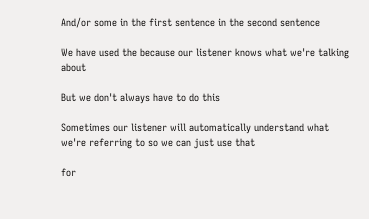And/or some in the first sentence in the second sentence

We have used the because our listener knows what we're talking about

But we don't always have to do this

Sometimes our listener will automatically understand what we're referring to so we can just use that

for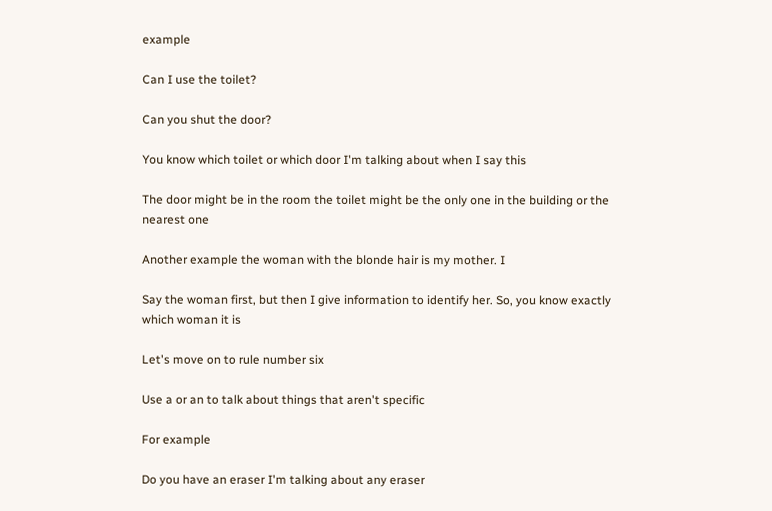example

Can I use the toilet?

Can you shut the door?

You know which toilet or which door I'm talking about when I say this

The door might be in the room the toilet might be the only one in the building or the nearest one

Another example the woman with the blonde hair is my mother. I

Say the woman first, but then I give information to identify her. So, you know exactly which woman it is

Let's move on to rule number six

Use a or an to talk about things that aren't specific

For example

Do you have an eraser I'm talking about any eraser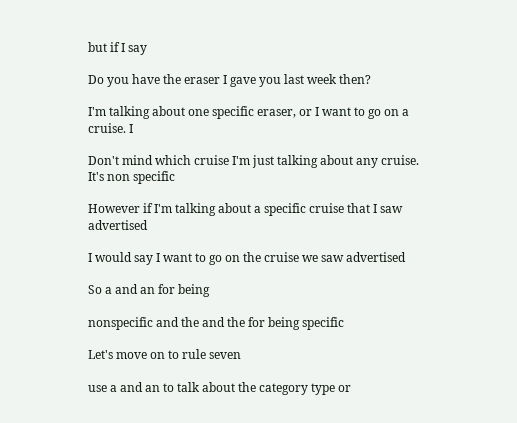but if I say

Do you have the eraser I gave you last week then?

I'm talking about one specific eraser, or I want to go on a cruise. I

Don't mind which cruise I'm just talking about any cruise. It's non specific

However if I'm talking about a specific cruise that I saw advertised

I would say I want to go on the cruise we saw advertised

So a and an for being

nonspecific and the and the for being specific

Let's move on to rule seven

use a and an to talk about the category type or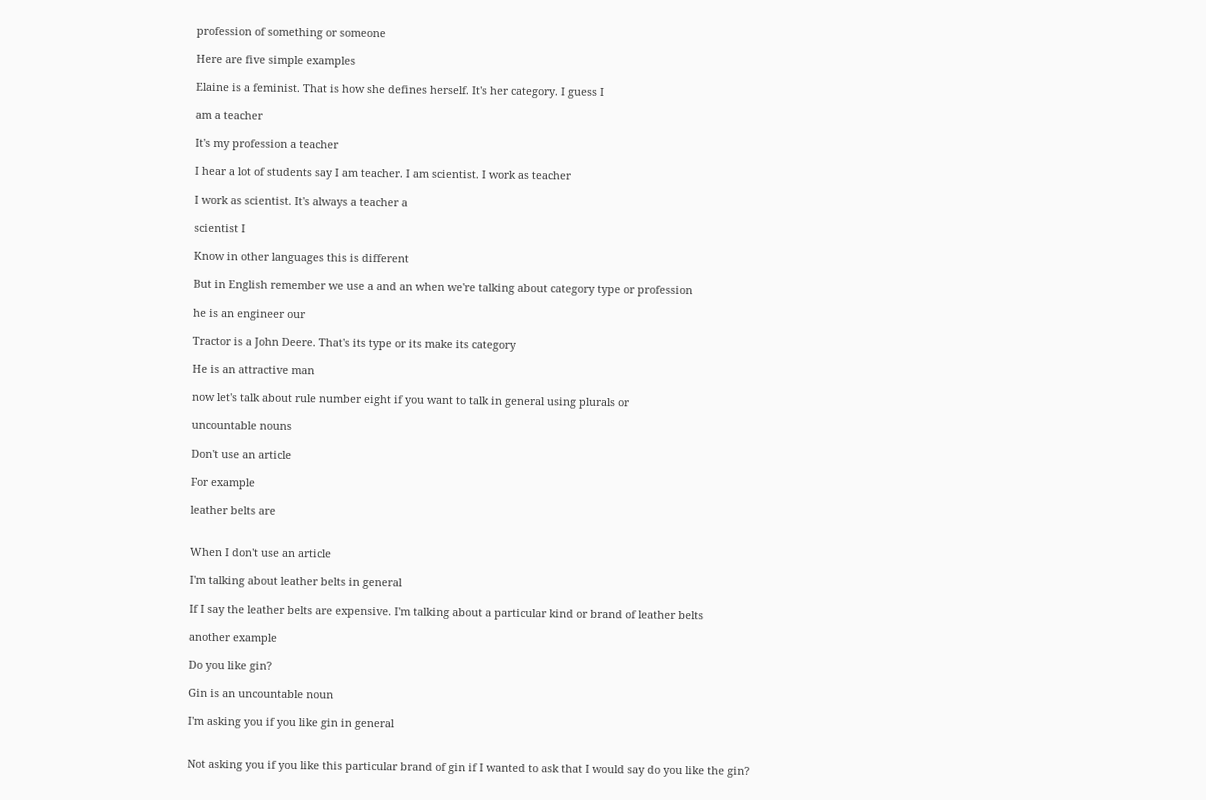profession of something or someone

Here are five simple examples

Elaine is a feminist. That is how she defines herself. It's her category. I guess I

am a teacher

It's my profession a teacher

I hear a lot of students say I am teacher. I am scientist. I work as teacher

I work as scientist. It's always a teacher a

scientist I

Know in other languages this is different

But in English remember we use a and an when we're talking about category type or profession

he is an engineer our

Tractor is a John Deere. That's its type or its make its category

He is an attractive man

now let's talk about rule number eight if you want to talk in general using plurals or

uncountable nouns

Don't use an article

For example

leather belts are


When I don't use an article

I'm talking about leather belts in general

If I say the leather belts are expensive. I'm talking about a particular kind or brand of leather belts

another example

Do you like gin?

Gin is an uncountable noun

I'm asking you if you like gin in general


Not asking you if you like this particular brand of gin if I wanted to ask that I would say do you like the gin?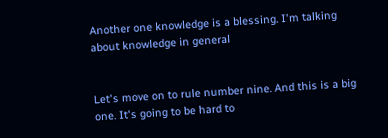Another one knowledge is a blessing. I'm talking about knowledge in general


Let's move on to rule number nine. And this is a big one. It's going to be hard to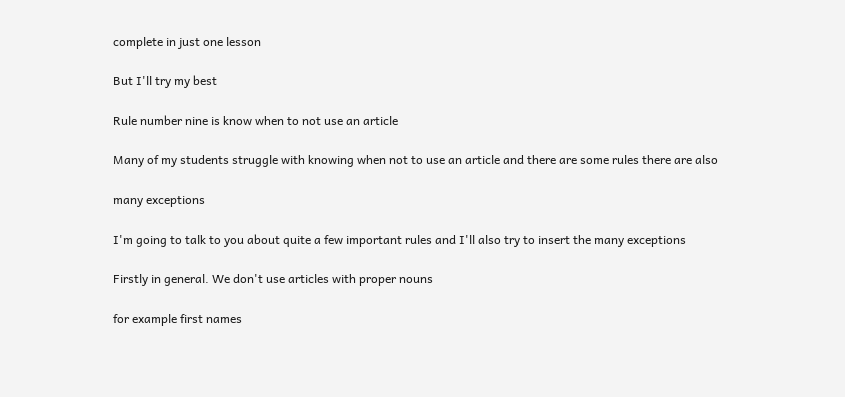complete in just one lesson

But I'll try my best

Rule number nine is know when to not use an article

Many of my students struggle with knowing when not to use an article and there are some rules there are also

many exceptions

I'm going to talk to you about quite a few important rules and I'll also try to insert the many exceptions

Firstly in general. We don't use articles with proper nouns

for example first names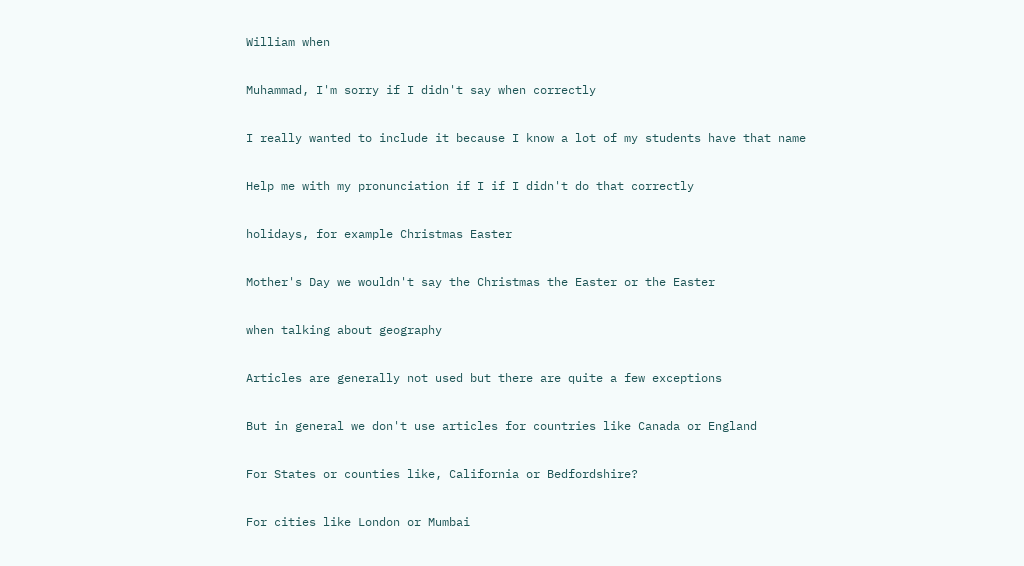William when

Muhammad, I'm sorry if I didn't say when correctly

I really wanted to include it because I know a lot of my students have that name

Help me with my pronunciation if I if I didn't do that correctly

holidays, for example Christmas Easter

Mother's Day we wouldn't say the Christmas the Easter or the Easter

when talking about geography

Articles are generally not used but there are quite a few exceptions

But in general we don't use articles for countries like Canada or England

For States or counties like, California or Bedfordshire?

For cities like London or Mumbai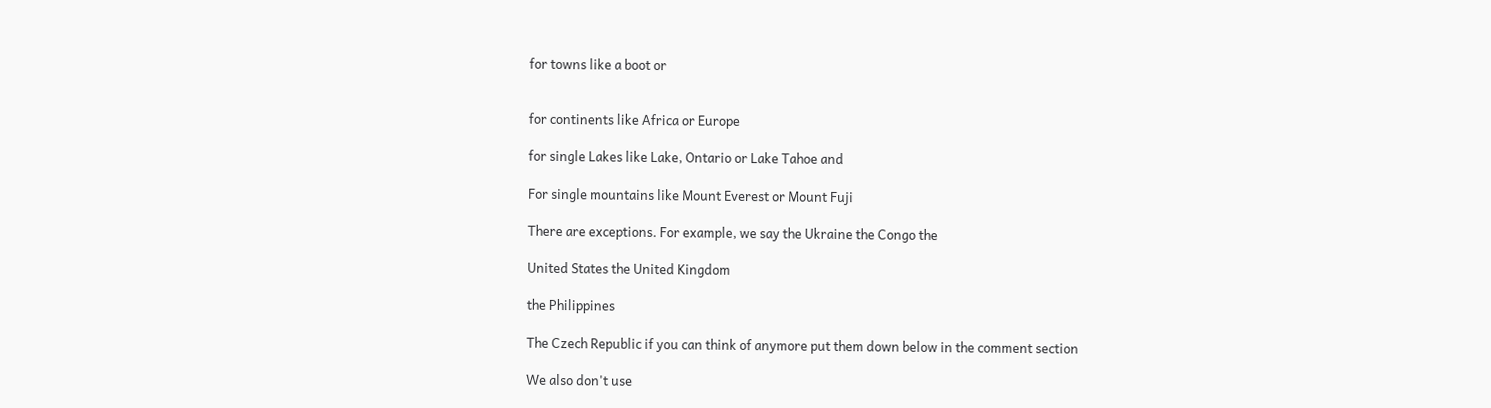for towns like a boot or


for continents like Africa or Europe

for single Lakes like Lake, Ontario or Lake Tahoe and

For single mountains like Mount Everest or Mount Fuji

There are exceptions. For example, we say the Ukraine the Congo the

United States the United Kingdom

the Philippines

The Czech Republic if you can think of anymore put them down below in the comment section

We also don't use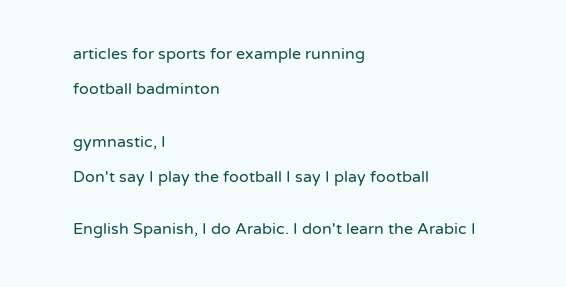articles for sports for example running

football badminton


gymnastic, I

Don't say I play the football I say I play football


English Spanish, I do Arabic. I don't learn the Arabic I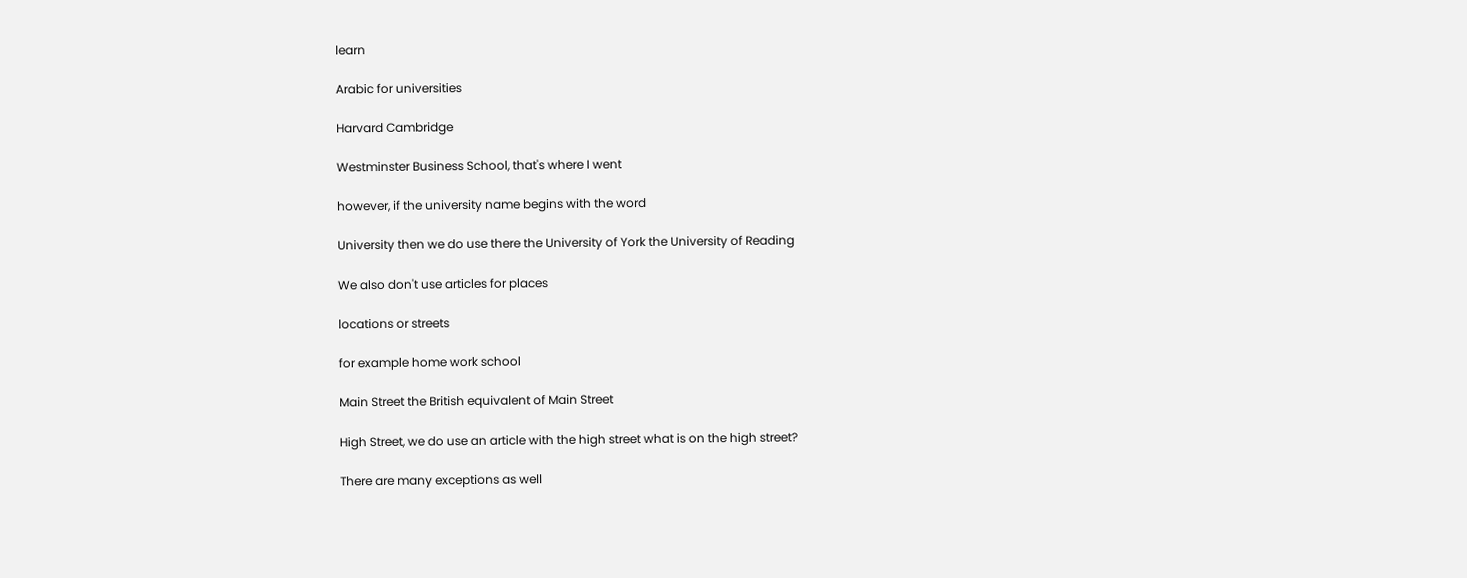learn

Arabic for universities

Harvard Cambridge

Westminster Business School, that's where I went

however, if the university name begins with the word

University then we do use there the University of York the University of Reading

We also don't use articles for places

locations or streets

for example home work school

Main Street the British equivalent of Main Street

High Street, we do use an article with the high street what is on the high street?

There are many exceptions as well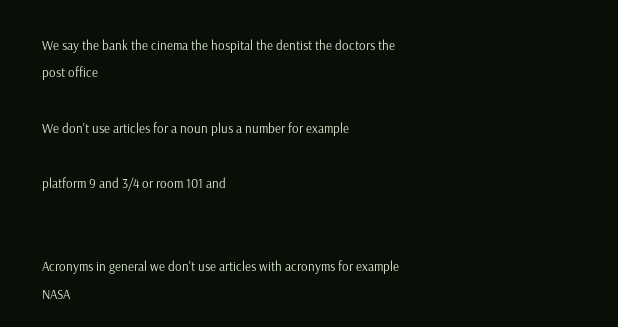We say the bank the cinema the hospital the dentist the doctors the post office

We don't use articles for a noun plus a number for example

platform 9 and 3/4 or room 101 and


Acronyms in general we don't use articles with acronyms for example NASA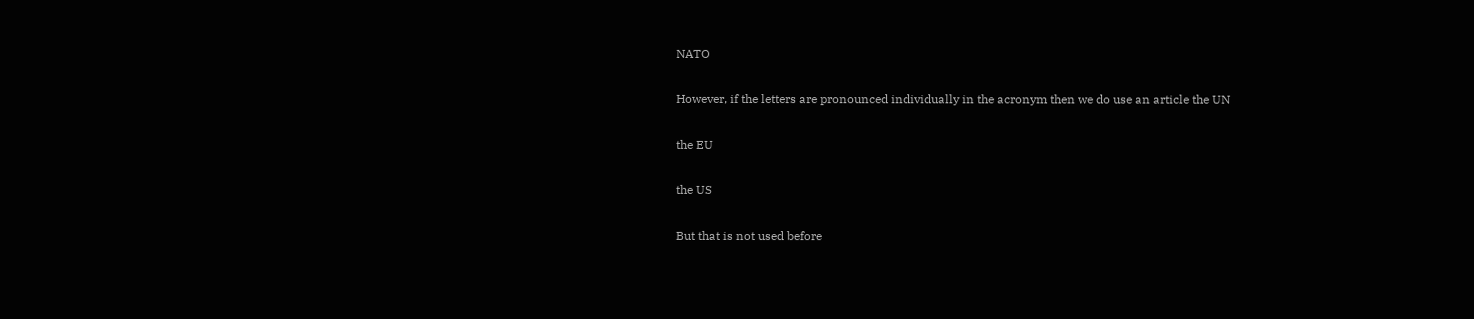NATO

However, if the letters are pronounced individually in the acronym then we do use an article the UN

the EU

the US

But that is not used before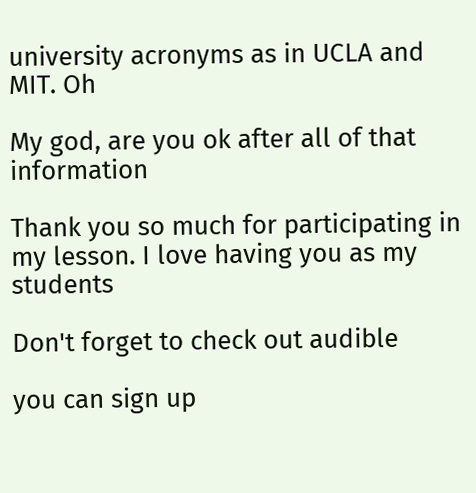university acronyms as in UCLA and MIT. Oh

My god, are you ok after all of that information

Thank you so much for participating in my lesson. I love having you as my students

Don't forget to check out audible

you can sign up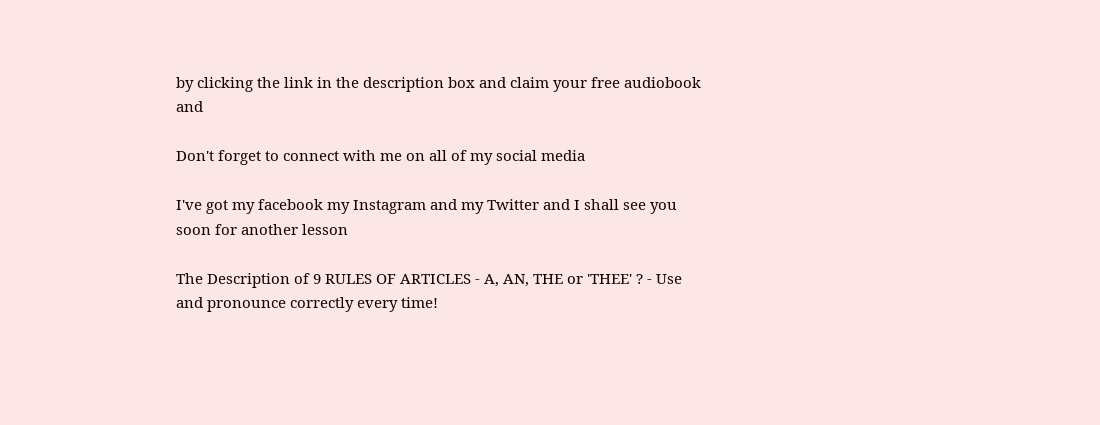by clicking the link in the description box and claim your free audiobook and

Don't forget to connect with me on all of my social media

I've got my facebook my Instagram and my Twitter and I shall see you soon for another lesson

The Description of 9 RULES OF ARTICLES - A, AN, THE or 'THEE' ? - Use and pronounce correctly every time!